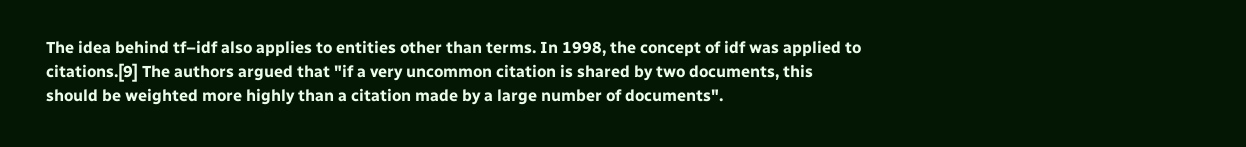The idea behind tf–idf also applies to entities other than terms. In 1998, the concept of idf was applied to citations.[9] The authors argued that "if a very uncommon citation is shared by two documents, this should be weighted more highly than a citation made by a large number of documents".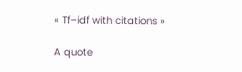« Tf–idf with citations »

A quote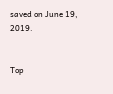saved on June 19, 2019.


Top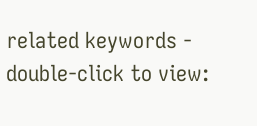related keywords - double-click to view: